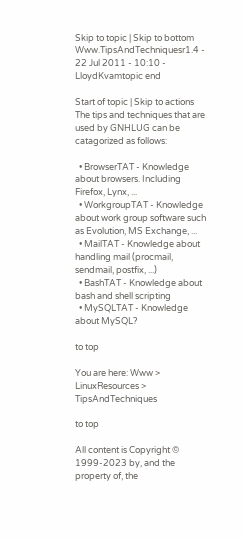Skip to topic | Skip to bottom
Www.TipsAndTechniquesr1.4 - 22 Jul 2011 - 10:10 - LloydKvamtopic end

Start of topic | Skip to actions
The tips and techniques that are used by GNHLUG can be catagorized as follows:

  • BrowserTAT - Knowledge about browsers. Including Firefox, Lynx, ...
  • WorkgroupTAT - Knowledge about work group software such as Evolution, MS Exchange, ...
  • MailTAT - Knowledge about handling mail (procmail, sendmail, postfix, ...)
  • BashTAT - Knowledge about bash and shell scripting
  • MySQLTAT - Knowledge about MySQL?

to top

You are here: Www > LinuxResources > TipsAndTechniques

to top

All content is Copyright © 1999-2023 by, and the property of, the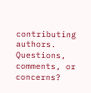contributing authors.
Questions, comments, or concerns?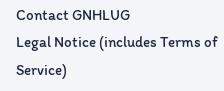Contact GNHLUG
Legal Notice (includes Terms of Service)